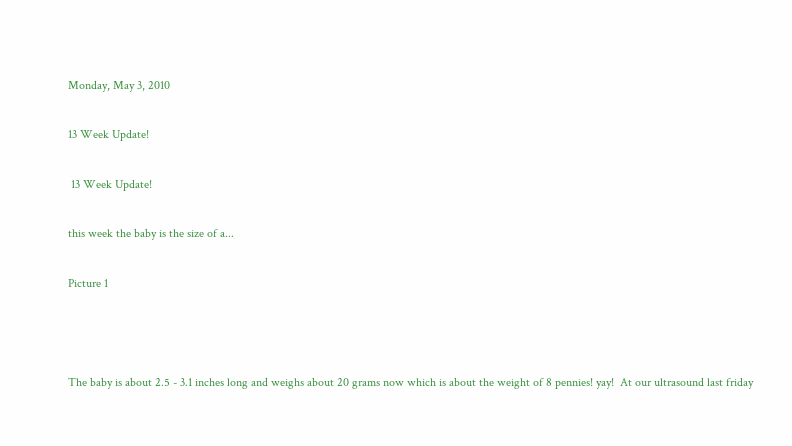Monday, May 3, 2010

13 Week Update!

 13 Week Update!

this week the baby is the size of a...

Picture 1



The baby is about 2.5 - 3.1 inches long and weighs about 20 grams now which is about the weight of 8 pennies! yay!  At our ultrasound last friday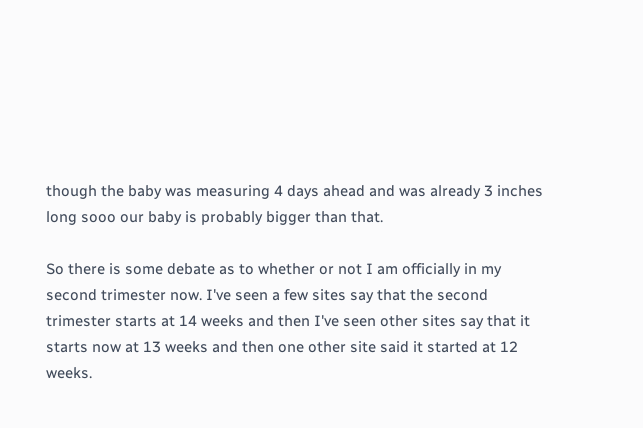though the baby was measuring 4 days ahead and was already 3 inches long sooo our baby is probably bigger than that.

So there is some debate as to whether or not I am officially in my second trimester now. I've seen a few sites say that the second trimester starts at 14 weeks and then I've seen other sites say that it starts now at 13 weeks and then one other site said it started at 12 weeks.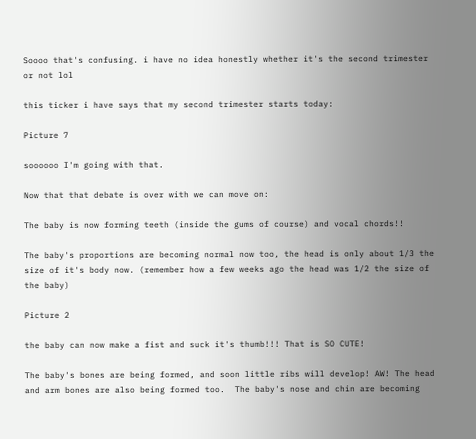Soooo that's confusing. i have no idea honestly whether it's the second trimester or not lol

this ticker i have says that my second trimester starts today:

Picture 7

soooooo I'm going with that.

Now that that debate is over with we can move on:

The baby is now forming teeth (inside the gums of course) and vocal chords!!

The baby's proportions are becoming normal now too, the head is only about 1/3 the size of it's body now. (remember how a few weeks ago the head was 1/2 the size of the baby)

Picture 2

the baby can now make a fist and suck it's thumb!!! That is SO CUTE!

The baby's bones are being formed, and soon little ribs will develop! AW! The head and arm bones are also being formed too.  The baby's nose and chin are becoming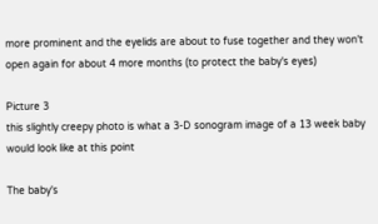more prominent and the eyelids are about to fuse together and they won't open again for about 4 more months (to protect the baby's eyes)

Picture 3
this slightly creepy photo is what a 3-D sonogram image of a 13 week baby would look like at this point

The baby's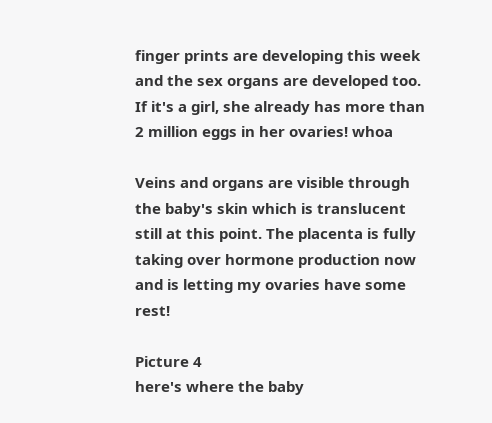finger prints are developing this week and the sex organs are developed too. If it's a girl, she already has more than 2 million eggs in her ovaries! whoa

Veins and organs are visible through the baby's skin which is translucent still at this point. The placenta is fully taking over hormone production now and is letting my ovaries have some rest!

Picture 4
here's where the baby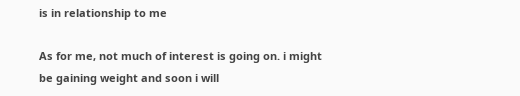is in relationship to me

As for me, not much of interest is going on. i might be gaining weight and soon i will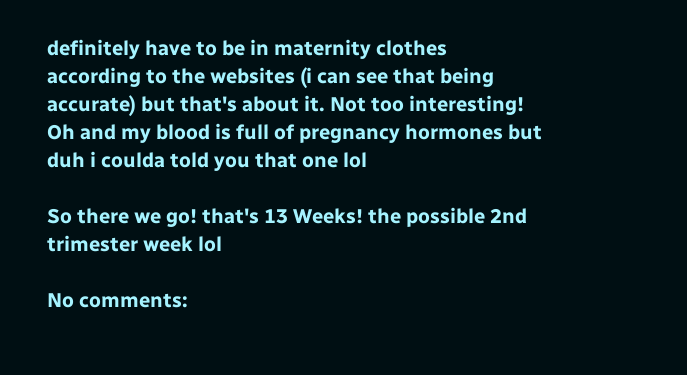definitely have to be in maternity clothes according to the websites (i can see that being accurate) but that's about it. Not too interesting! Oh and my blood is full of pregnancy hormones but duh i coulda told you that one lol

So there we go! that's 13 Weeks! the possible 2nd trimester week lol

No comments: